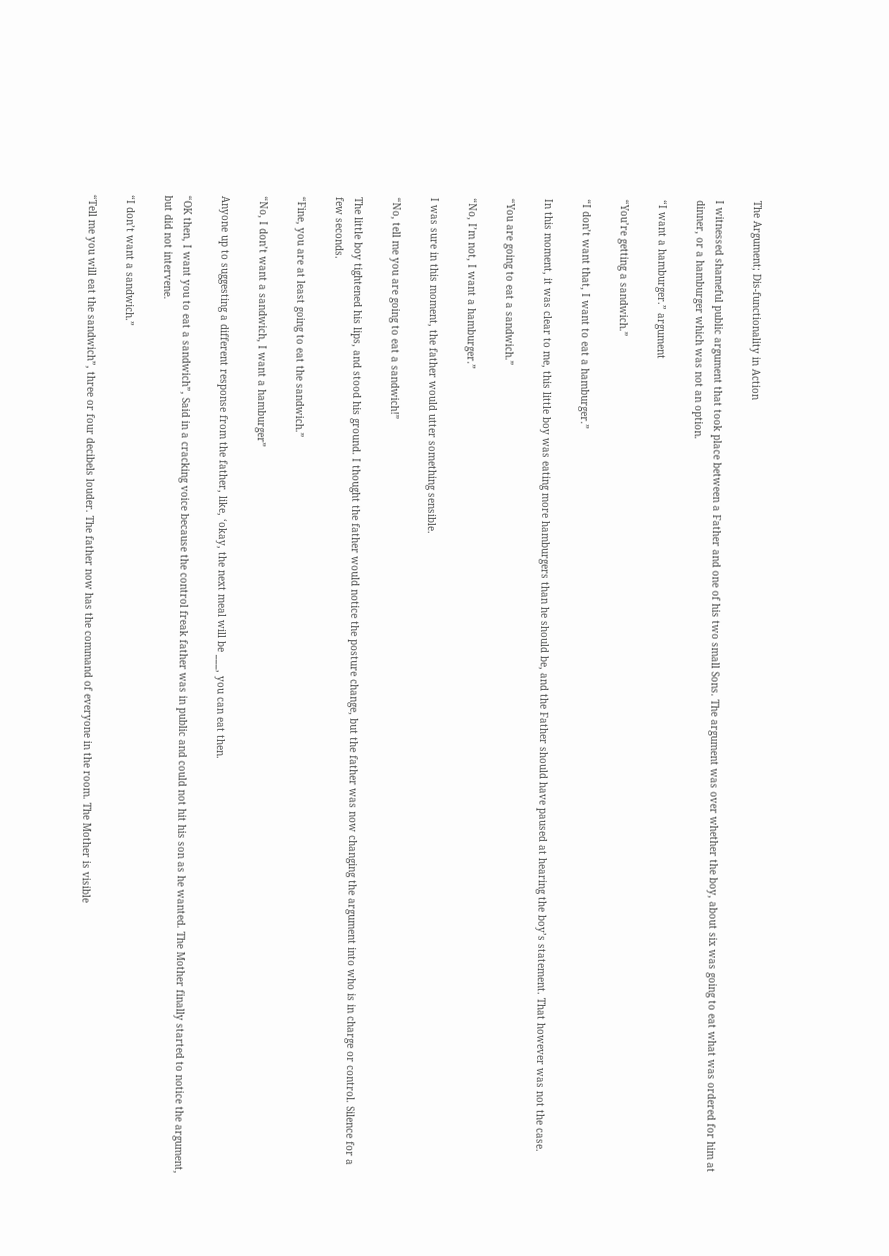The Argument; Dis-functionality in Action

I witnessed shameful public argument that took place between a Father and one of his two small Sons. The argument was over whether the boy, about six was going to eat what was ordered for him at dinner, or a hamburger which was not an option.

“I want a hamburger.” argument

“You’re getting a sandwich.”

“I don’t want that, I want to eat a hamburger.”

In this moment, it was clear to me, this little boy was eating more hamburgers than he should be, and the Father should have paused at hearing the boy’s statement. That however was not the case.

“You are going to eat a sandwich.”

“No, I’m not, I want a hamburger.”

I was sure in this moment, the father would utter something sensible.

“No, tell me you are going to eat a sandwich!”

The little boy tightened his lips, and stood his ground. I thought the father would notice the posture change, but the father was now changing the argument into who is in charge or control. Silence for a few seconds.

“Fine, you are at least going to eat the sandwich.”

“No, I don’t want a sandwich, I want a hamburger”

Anyone up to suggesting a different response from the father, like, ‘okay, the next meal will be ___, you can eat then.

“OK then, I want you to eat a sandwich”, Said in a cracking voice because the control freak father was in public and could not hit his son as he wanted. The Mother finally started to notice the argument, but did not intervene.

“I don’t want a sandwich.”

“Tell me you will eat the sandwich”, three or four decibels louder. The father now has the command of everyone in the room. The Mother is visible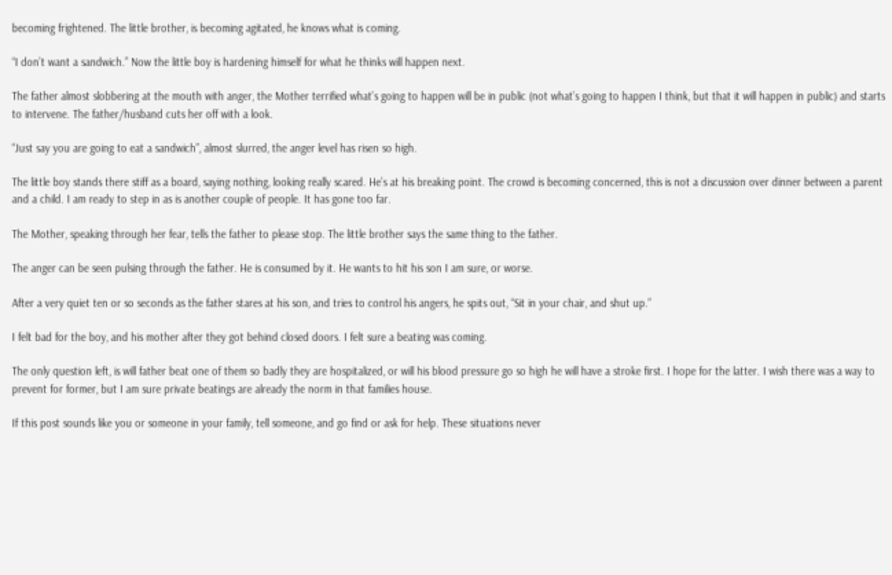becoming frightened. The little brother, is becoming agitated, he knows what is coming.

“I don’t want a sandwich.” Now the little boy is hardening himself for what he thinks will happen next.

The father almost slobbering at the mouth with anger, the Mother terrified what’s going to happen will be in public (not what’s going to happen I think, but that it will happen in public) and starts to intervene. The father/husband cuts her off with a look.

“Just say you are going to eat a sandwich”, almost slurred, the anger level has risen so high.

The little boy stands there stiff as a board, saying nothing, looking really scared. He’s at his breaking point. The crowd is becoming concerned, this is not a discussion over dinner between a parent and a child. I am ready to step in as is another couple of people. It has gone too far.

The Mother, speaking through her fear, tells the father to please stop. The little brother says the same thing to the father.

The anger can be seen pulsing through the father. He is consumed by it. He wants to hit his son I am sure, or worse.

After a very quiet ten or so seconds as the father stares at his son, and tries to control his angers, he spits out, “Sit in your chair, and shut up.”

I felt bad for the boy, and his mother after they got behind closed doors. I felt sure a beating was coming.

The only question left, is will father beat one of them so badly they are hospitalized, or will his blood pressure go so high he will have a stroke first. I hope for the latter. I wish there was a way to prevent for former, but I am sure private beatings are already the norm in that families house.

If this post sounds like you or someone in your family, tell someone, and go find or ask for help. These situations never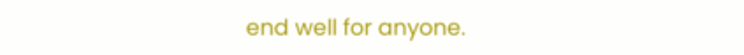end well for anyone.